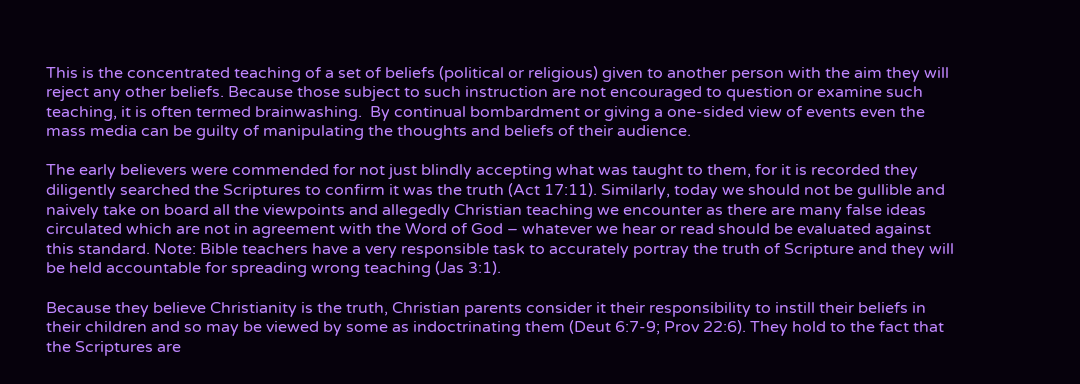This is the concentrated teaching of a set of beliefs (political or religious) given to another person with the aim they will reject any other beliefs. Because those subject to such instruction are not encouraged to question or examine such teaching, it is often termed brainwashing.  By continual bombardment or giving a one-sided view of events even the mass media can be guilty of manipulating the thoughts and beliefs of their audience.

The early believers were commended for not just blindly accepting what was taught to them, for it is recorded they diligently searched the Scriptures to confirm it was the truth (Act 17:11). Similarly, today we should not be gullible and naively take on board all the viewpoints and allegedly Christian teaching we encounter as there are many false ideas circulated which are not in agreement with the Word of God – whatever we hear or read should be evaluated against this standard. Note: Bible teachers have a very responsible task to accurately portray the truth of Scripture and they will be held accountable for spreading wrong teaching (Jas 3:1).

Because they believe Christianity is the truth, Christian parents consider it their responsibility to instill their beliefs in their children and so may be viewed by some as indoctrinating them (Deut 6:7-9; Prov 22:6). They hold to the fact that the Scriptures are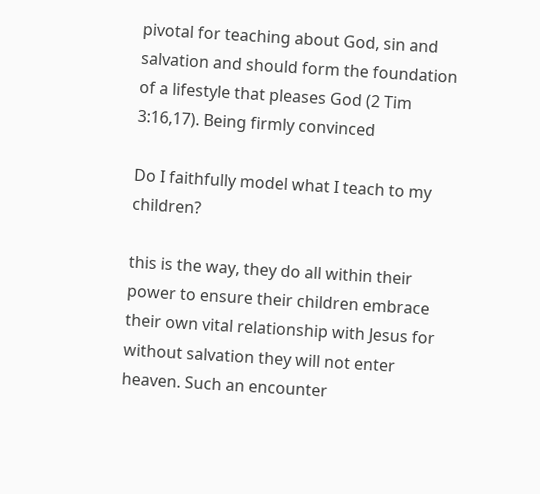pivotal for teaching about God, sin and salvation and should form the foundation of a lifestyle that pleases God (2 Tim 3:16,17). Being firmly convinced

Do I faithfully model what I teach to my children?

this is the way, they do all within their power to ensure their children embrace their own vital relationship with Jesus for without salvation they will not enter heaven. Such an encounter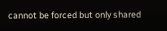cannot be forced but only shared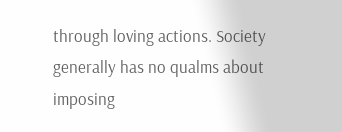through loving actions. Society generally has no qualms about imposing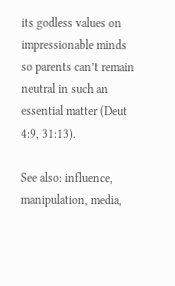its godless values on impressionable minds so parents can’t remain neutral in such an essential matter (Deut 4:9, 31:13).

See also: influence, manipulation, media,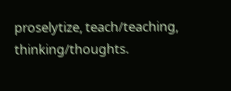proselytize, teach/teaching, thinking/thoughts.